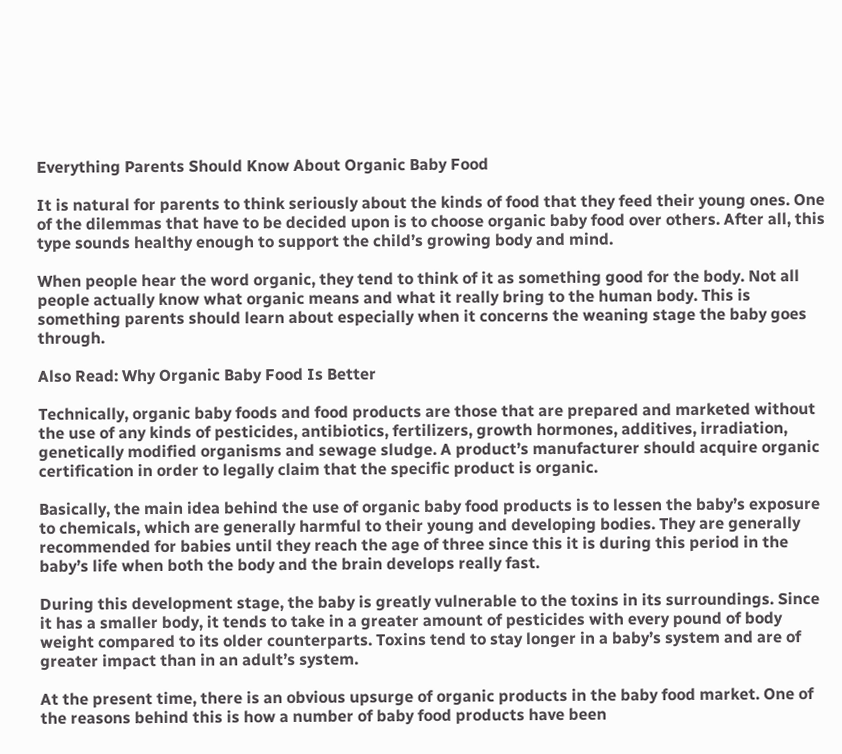Everything Parents Should Know About Organic Baby Food

It is natural for parents to think seriously about the kinds of food that they feed their young ones. One of the dilemmas that have to be decided upon is to choose organic baby food over others. After all, this type sounds healthy enough to support the child’s growing body and mind.

When people hear the word organic, they tend to think of it as something good for the body. Not all people actually know what organic means and what it really bring to the human body. This is something parents should learn about especially when it concerns the weaning stage the baby goes through.

Also Read: Why Organic Baby Food Is Better

Technically, organic baby foods and food products are those that are prepared and marketed without the use of any kinds of pesticides, antibiotics, fertilizers, growth hormones, additives, irradiation, genetically modified organisms and sewage sludge. A product’s manufacturer should acquire organic certification in order to legally claim that the specific product is organic.

Basically, the main idea behind the use of organic baby food products is to lessen the baby’s exposure to chemicals, which are generally harmful to their young and developing bodies. They are generally recommended for babies until they reach the age of three since this it is during this period in the baby’s life when both the body and the brain develops really fast.

During this development stage, the baby is greatly vulnerable to the toxins in its surroundings. Since it has a smaller body, it tends to take in a greater amount of pesticides with every pound of body weight compared to its older counterparts. Toxins tend to stay longer in a baby’s system and are of greater impact than in an adult’s system.

At the present time, there is an obvious upsurge of organic products in the baby food market. One of the reasons behind this is how a number of baby food products have been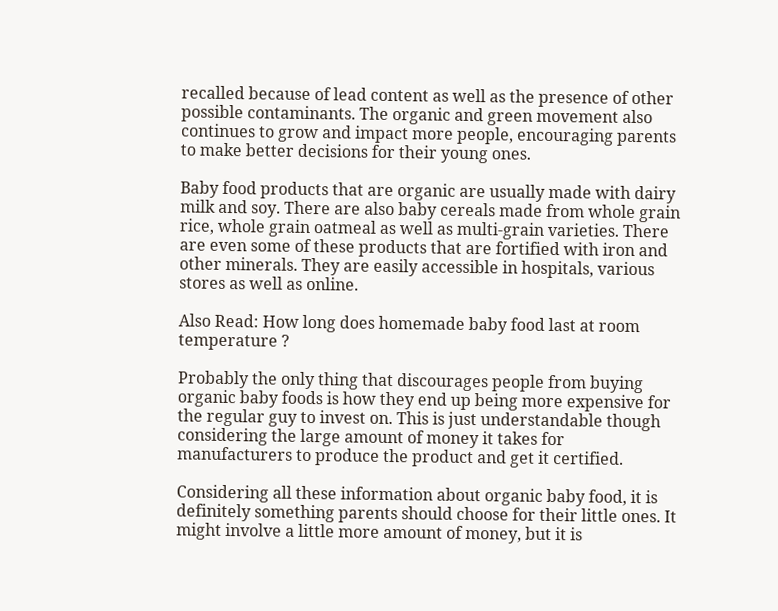recalled because of lead content as well as the presence of other possible contaminants. The organic and green movement also continues to grow and impact more people, encouraging parents to make better decisions for their young ones.

Baby food products that are organic are usually made with dairy milk and soy. There are also baby cereals made from whole grain rice, whole grain oatmeal as well as multi-grain varieties. There are even some of these products that are fortified with iron and other minerals. They are easily accessible in hospitals, various stores as well as online.

Also Read: How long does homemade baby food last at room temperature ?

Probably the only thing that discourages people from buying organic baby foods is how they end up being more expensive for the regular guy to invest on. This is just understandable though considering the large amount of money it takes for manufacturers to produce the product and get it certified.

Considering all these information about organic baby food, it is definitely something parents should choose for their little ones. It might involve a little more amount of money, but it is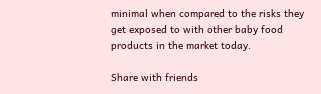minimal when compared to the risks they get exposed to with other baby food products in the market today.

Share with friends